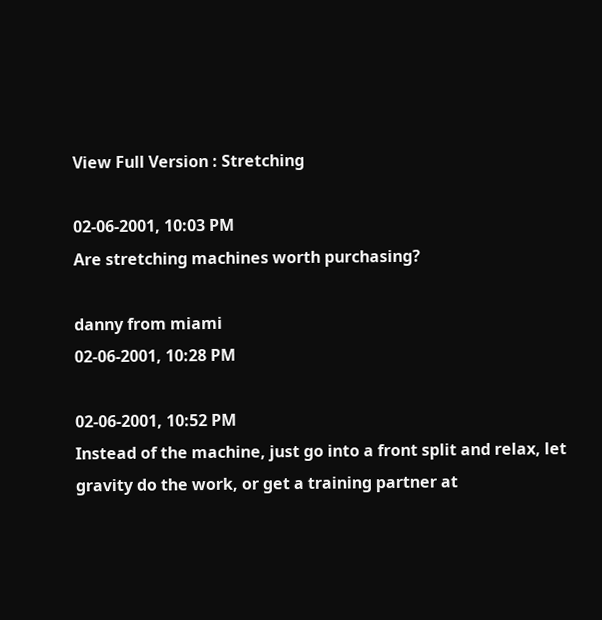View Full Version : Stretching

02-06-2001, 10:03 PM
Are stretching machines worth purchasing?

danny from miami
02-06-2001, 10:28 PM

02-06-2001, 10:52 PM
Instead of the machine, just go into a front split and relax, let gravity do the work, or get a training partner at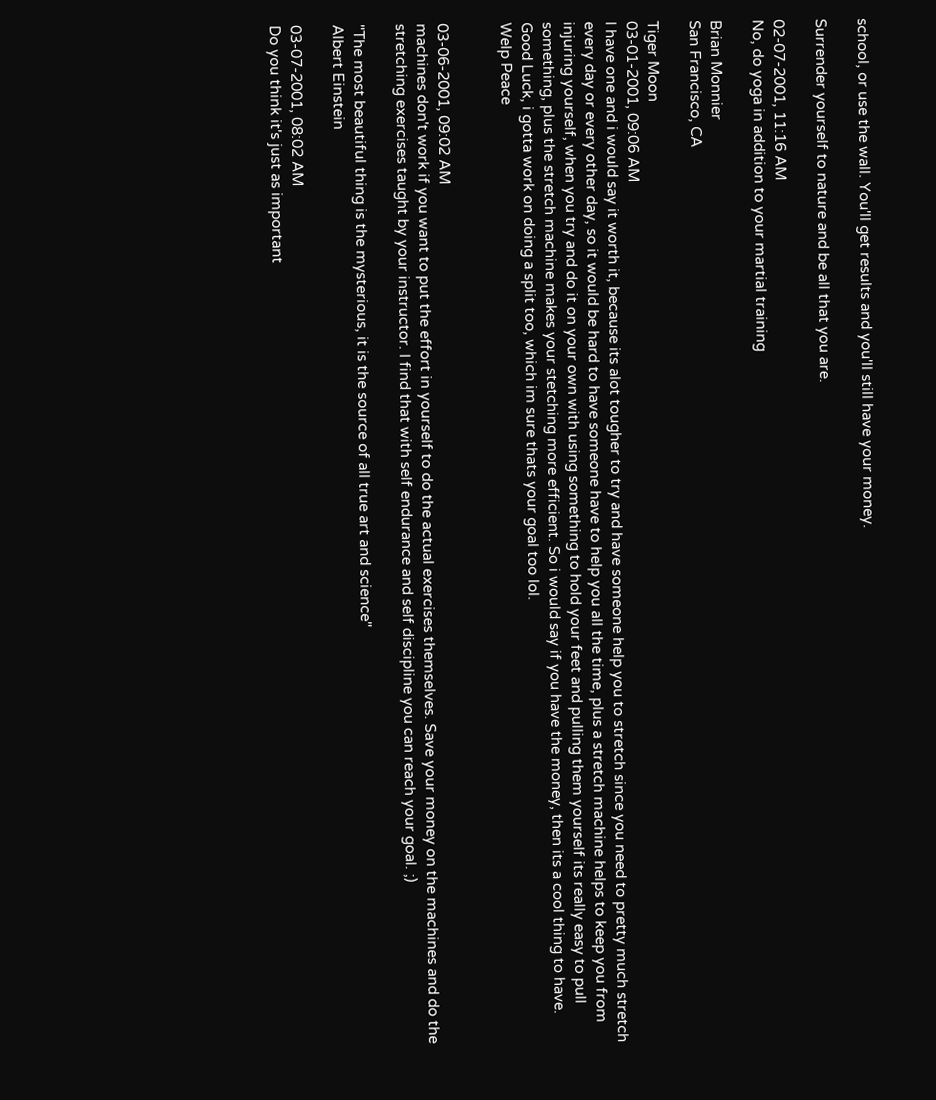school, or use the wall. You'll get results and you'll still have your money.

Surrender yourself to nature and be all that you are.

02-07-2001, 11:16 AM
No, do yoga in addition to your martial training

Brian Monnier
San Francisco, CA

Tiger Moon
03-01-2001, 09:06 AM
I have one and i would say it worth it, because its alot tougher to try and have someone help you to stretch since you need to pretty much stretch every day or every other day, so it would be hard to have someone have to help you all the time, plus a stretch machine helps to keep you from injuring yourself, when you try and do it on your own with using something to hold your feet and pulling them yourself its really easy to pull something, plus the stretch machine makes your stetching more efficient. So i would say if you have the money, then its a cool thing to have.
Good Luck, i gotta work on doing a split too, which im sure thats your goal too lol.
Welp Peace


03-06-2001, 09:02 AM
machines don't work if you want to put the effort in yourself to do the actual exercises themselves. Save your money on the machines and do the stretching exercises taught by your instructor. I find that with self endurance and self discipline you can reach your goal. ;)

"The most beautiful thing is the mysterious, it is the source of all true art and science"
Albert Einstein

03-07-2001, 08:02 AM
Do you think it's just as important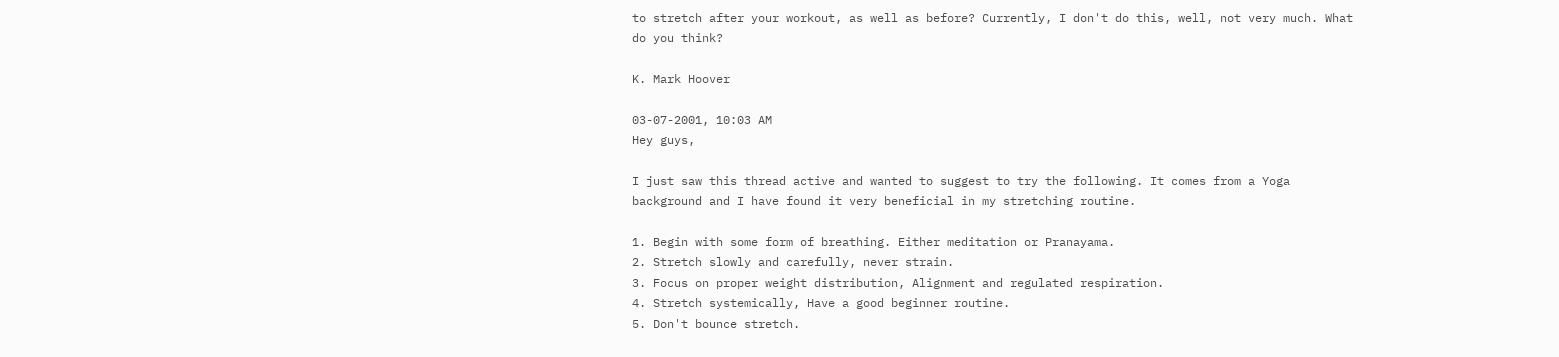to stretch after your workout, as well as before? Currently, I don't do this, well, not very much. What do you think?

K. Mark Hoover

03-07-2001, 10:03 AM
Hey guys,

I just saw this thread active and wanted to suggest to try the following. It comes from a Yoga background and I have found it very beneficial in my stretching routine.

1. Begin with some form of breathing. Either meditation or Pranayama.
2. Stretch slowly and carefully, never strain.
3. Focus on proper weight distribution, Alignment and regulated respiration.
4. Stretch systemically, Have a good beginner routine.
5. Don't bounce stretch.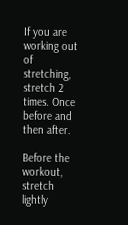If you are working out of stretching, stretch 2 times. Once before and then after.

Before the workout, stretch lightly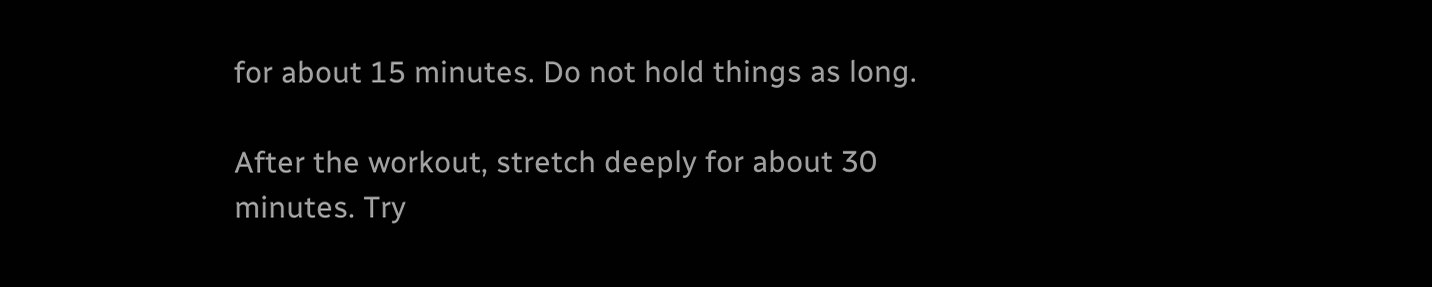for about 15 minutes. Do not hold things as long.

After the workout, stretch deeply for about 30 minutes. Try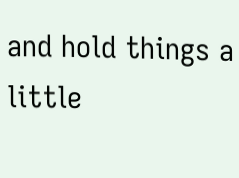and hold things a little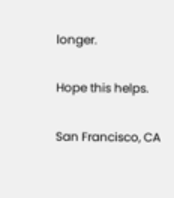longer.

Hope this helps.

San Francisco, CA